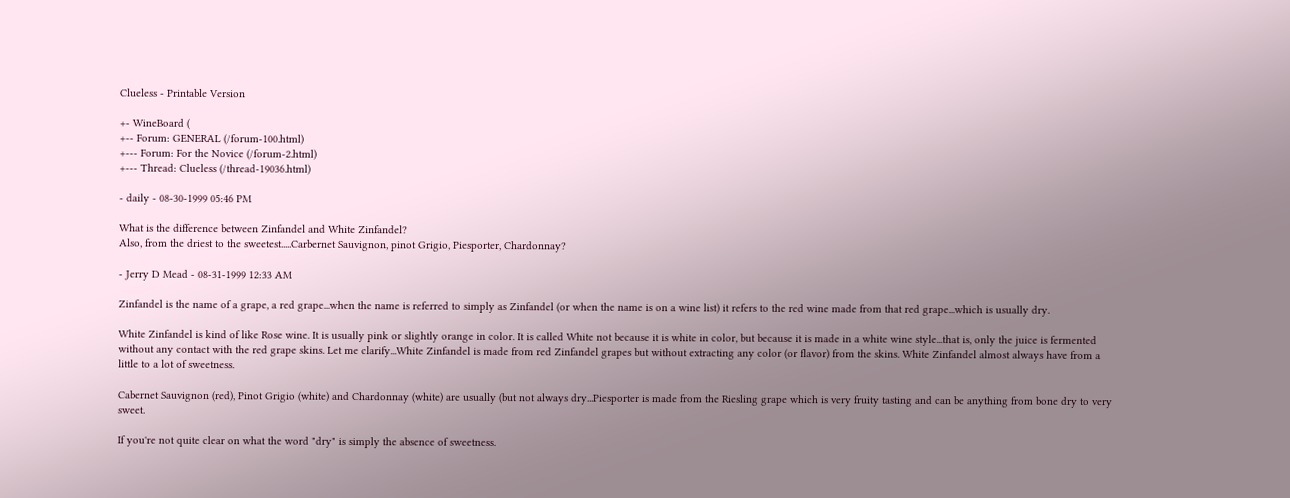Clueless - Printable Version

+- WineBoard (
+-- Forum: GENERAL (/forum-100.html)
+--- Forum: For the Novice (/forum-2.html)
+--- Thread: Clueless (/thread-19036.html)

- daily - 08-30-1999 05:46 PM

What is the difference between Zinfandel and White Zinfandel?
Also, from the driest to the sweetest.....Carbernet Sauvignon, pinot Grigio, Piesporter, Chardonnay?

- Jerry D Mead - 08-31-1999 12:33 AM

Zinfandel is the name of a grape, a red grape...when the name is referred to simply as Zinfandel (or when the name is on a wine list) it refers to the red wine made from that red grape...which is usually dry.

White Zinfandel is kind of like Rose wine. It is usually pink or slightly orange in color. It is called White not because it is white in color, but because it is made in a white wine style...that is, only the juice is fermented without any contact with the red grape skins. Let me clarify...White Zinfandel is made from red Zinfandel grapes but without extracting any color (or flavor) from the skins. White Zinfandel almost always have from a little to a lot of sweetness.

Cabernet Sauvignon (red), Pinot Grigio (white) and Chardonnay (white) are usually (but not always dry...Piesporter is made from the Riesling grape which is very fruity tasting and can be anything from bone dry to very sweet.

If you're not quite clear on what the word "dry" is simply the absence of sweetness.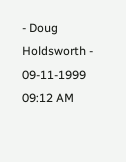- Doug Holdsworth - 09-11-1999 09:12 AM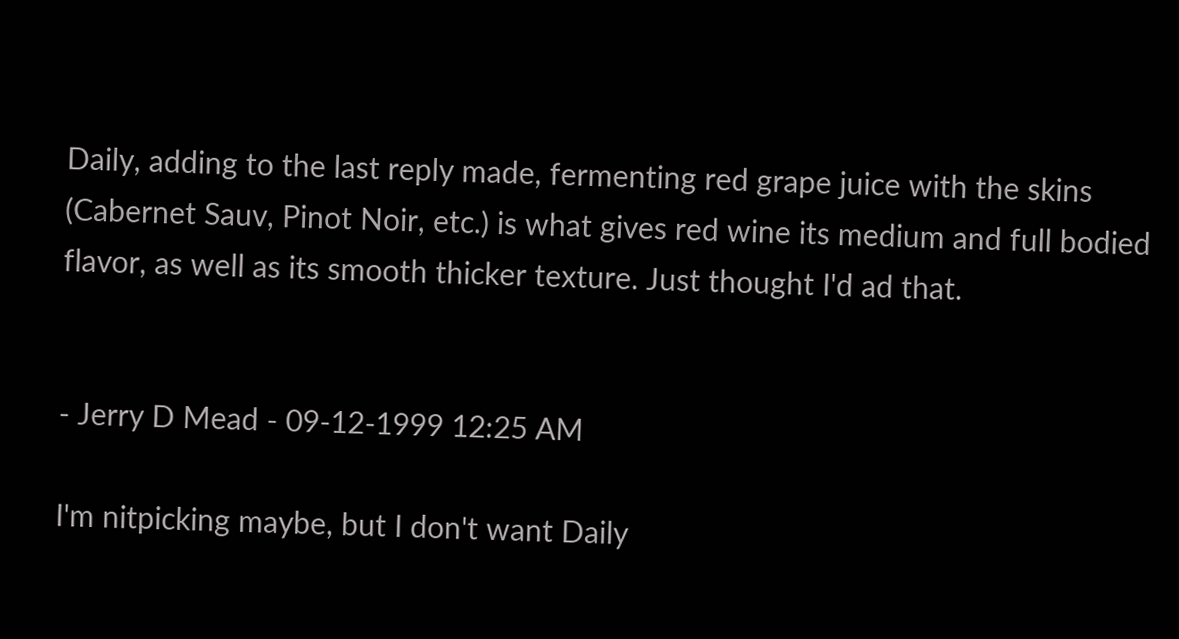Daily, adding to the last reply made, fermenting red grape juice with the skins (Cabernet Sauv, Pinot Noir, etc.) is what gives red wine its medium and full bodied flavor, as well as its smooth thicker texture. Just thought I'd ad that.


- Jerry D Mead - 09-12-1999 12:25 AM

I'm nitpicking maybe, but I don't want Daily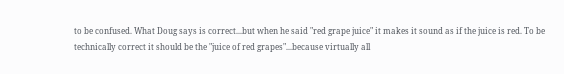to be confused. What Doug says is correct...but when he said "red grape juice" it makes it sound as if the juice is red. To be technically correct it should be the "juice of red grapes"...because virtually all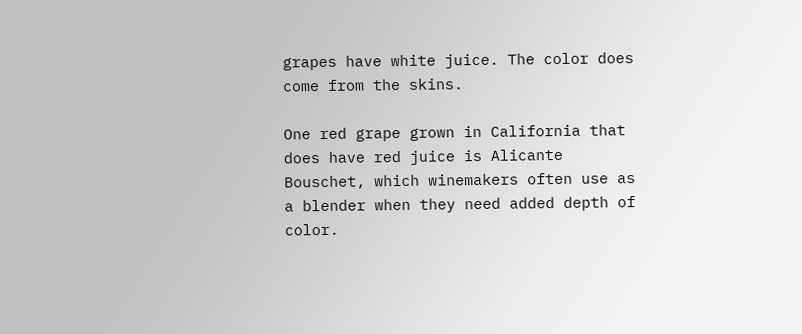grapes have white juice. The color does come from the skins.

One red grape grown in California that does have red juice is Alicante Bouschet, which winemakers often use as a blender when they need added depth of color.